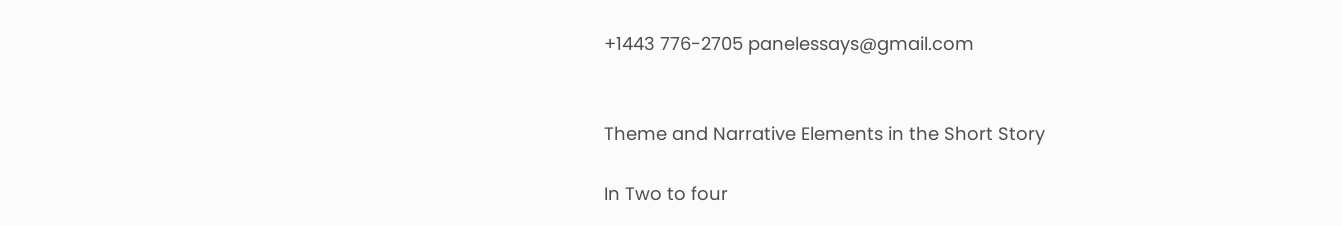+1443 776-2705 panelessays@gmail.com


Theme and Narrative Elements in the Short Story

In Two to four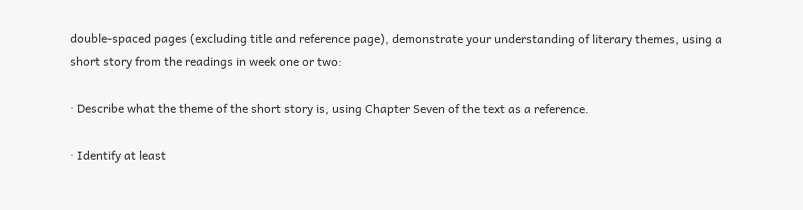double-spaced pages (excluding title and reference page), demonstrate your understanding of literary themes, using a short story from the readings in week one or two:

· Describe what the theme of the short story is, using Chapter Seven of the text as a reference.

· Identify at least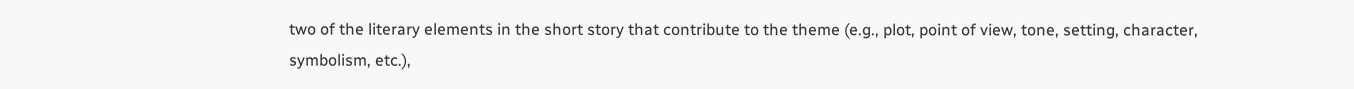two of the literary elements in the short story that contribute to the theme (e.g., plot, point of view, tone, setting, character, symbolism, etc.),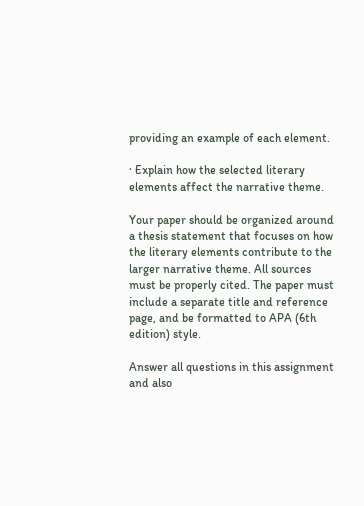providing an example of each element.

· Explain how the selected literary elements affect the narrative theme.

Your paper should be organized around a thesis statement that focuses on how the literary elements contribute to the larger narrative theme. All sources must be properly cited. The paper must include a separate title and reference page, and be formatted to APA (6th edition) style.

Answer all questions in this assignment and also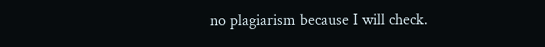no plagiarism because I will check.